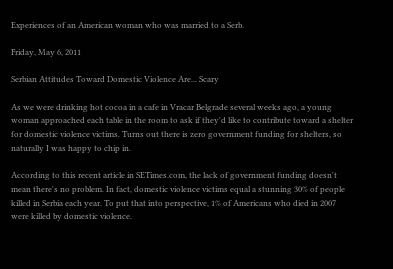Experiences of an American woman who was married to a Serb.

Friday, May 6, 2011

Serbian Attitudes Toward Domestic Violence Are... Scary

As we were drinking hot cocoa in a cafe in Vracar Belgrade several weeks ago, a young woman approached each table in the room to ask if they'd like to contribute toward a shelter for domestic violence victims. Turns out there is zero government funding for shelters, so naturally I was happy to chip in.

According to this recent article in SETimes.com, the lack of government funding doesn't mean there's no problem. In fact, domestic violence victims equal a stunning 30% of people killed in Serbia each year. To put that into perspective, 1% of Americans who died in 2007 were killed by domestic violence.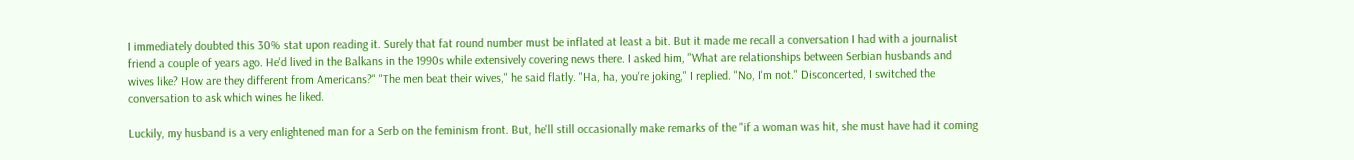I immediately doubted this 30% stat upon reading it. Surely that fat round number must be inflated at least a bit. But it made me recall a conversation I had with a journalist friend a couple of years ago. He'd lived in the Balkans in the 1990s while extensively covering news there. I asked him, "What are relationships between Serbian husbands and wives like? How are they different from Americans?" "The men beat their wives," he said flatly. "Ha, ha, you're joking," I replied. "No, I'm not." Disconcerted, I switched the conversation to ask which wines he liked.

Luckily, my husband is a very enlightened man for a Serb on the feminism front. But, he'll still occasionally make remarks of the "if a woman was hit, she must have had it coming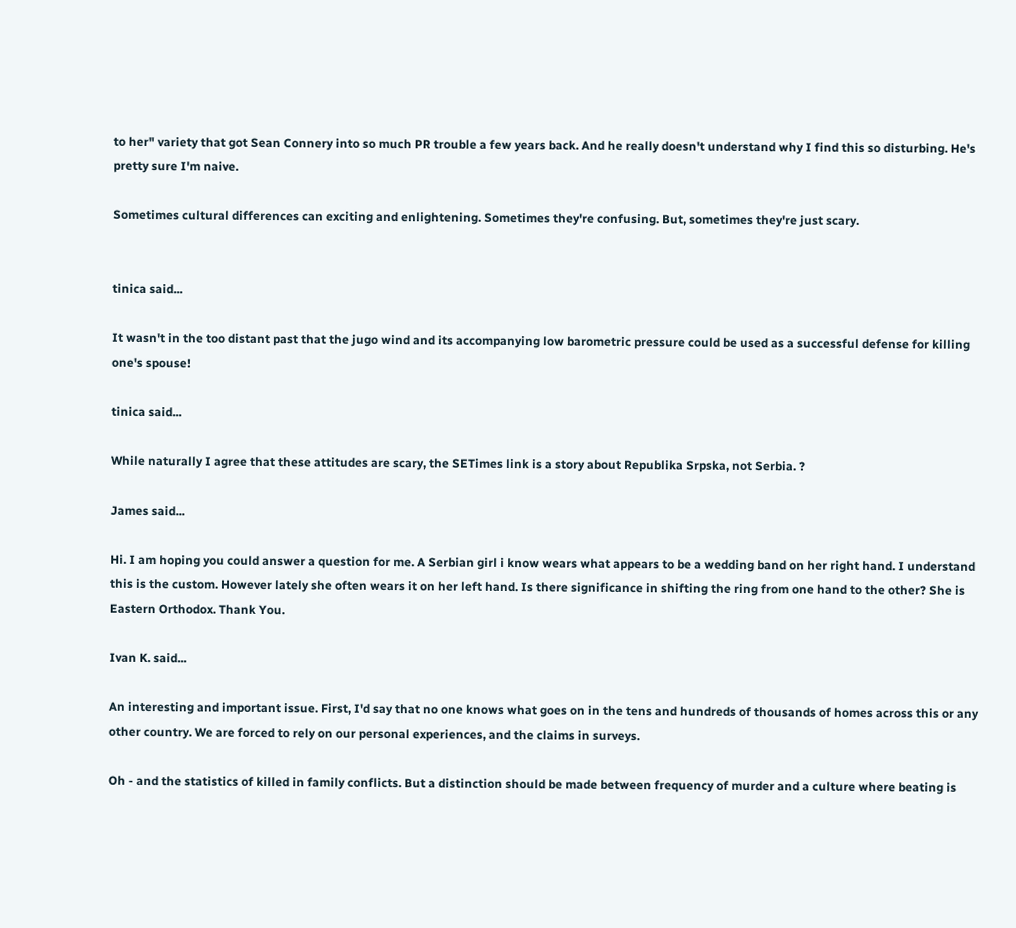to her" variety that got Sean Connery into so much PR trouble a few years back. And he really doesn't understand why I find this so disturbing. He's pretty sure I'm naive.

Sometimes cultural differences can exciting and enlightening. Sometimes they're confusing. But, sometimes they're just scary.


tinica said...

It wasn't in the too distant past that the jugo wind and its accompanying low barometric pressure could be used as a successful defense for killing one's spouse!

tinica said...

While naturally I agree that these attitudes are scary, the SETimes link is a story about Republika Srpska, not Serbia. ?

James said...

Hi. I am hoping you could answer a question for me. A Serbian girl i know wears what appears to be a wedding band on her right hand. I understand this is the custom. However lately she often wears it on her left hand. Is there significance in shifting the ring from one hand to the other? She is Eastern Orthodox. Thank You.

Ivan K. said...

An interesting and important issue. First, I'd say that no one knows what goes on in the tens and hundreds of thousands of homes across this or any other country. We are forced to rely on our personal experiences, and the claims in surveys.

Oh - and the statistics of killed in family conflicts. But a distinction should be made between frequency of murder and a culture where beating is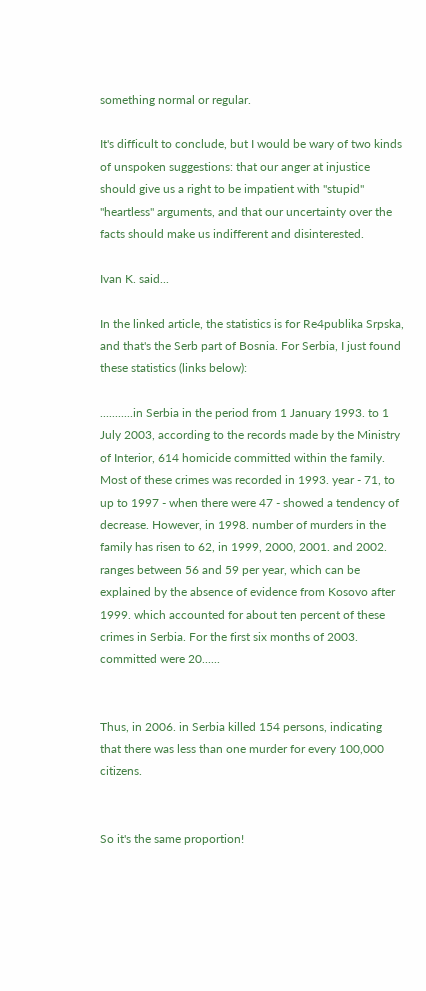something normal or regular.

It's difficult to conclude, but I would be wary of two kinds of unspoken suggestions: that our anger at injustice should give us a right to be impatient with "stupid" "heartless" arguments, and that our uncertainty over the facts should make us indifferent and disinterested.

Ivan K. said...

In the linked article, the statistics is for Re4publika Srpska, and that's the Serb part of Bosnia. For Serbia, I just found these statistics (links below):

...........in Serbia in the period from 1 January 1993. to 1 July 2003, according to the records made by the Ministry of Interior, 614 homicide committed within the family. Most of these crimes was recorded in 1993. year - 71, to up to 1997 - when there were 47 - showed a tendency of decrease. However, in 1998. number of murders in the family has risen to 62, in 1999, 2000, 2001. and 2002. ranges between 56 and 59 per year, which can be explained by the absence of evidence from Kosovo after 1999. which accounted for about ten percent of these crimes in Serbia. For the first six months of 2003. committed were 20......


Thus, in 2006. in Serbia killed 154 persons, indicating that there was less than one murder for every 100,000 citizens.


So it's the same proportion!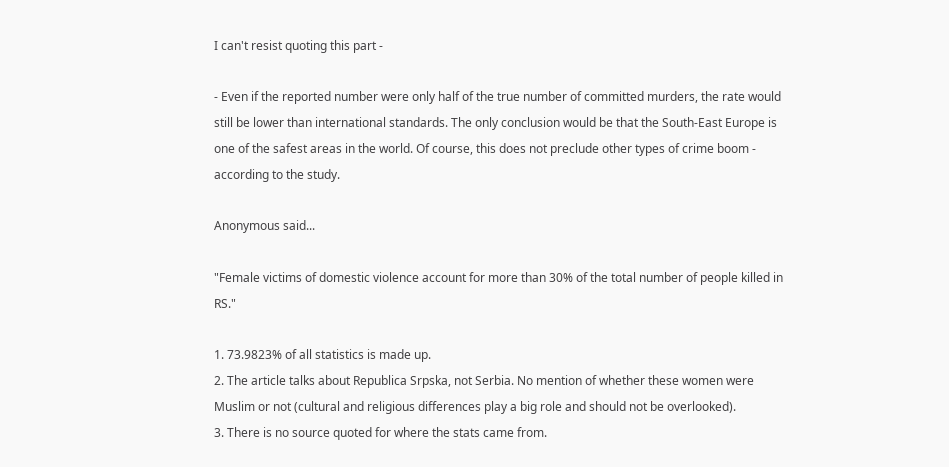I can't resist quoting this part -

- Even if the reported number were only half of the true number of committed murders, the rate would still be lower than international standards. The only conclusion would be that the South-East Europe is one of the safest areas in the world. Of course, this does not preclude other types of crime boom - according to the study.

Anonymous said...

"Female victims of domestic violence account for more than 30% of the total number of people killed in RS."

1. 73.9823% of all statistics is made up.
2. The article talks about Republica Srpska, not Serbia. No mention of whether these women were Muslim or not (cultural and religious differences play a big role and should not be overlooked).
3. There is no source quoted for where the stats came from.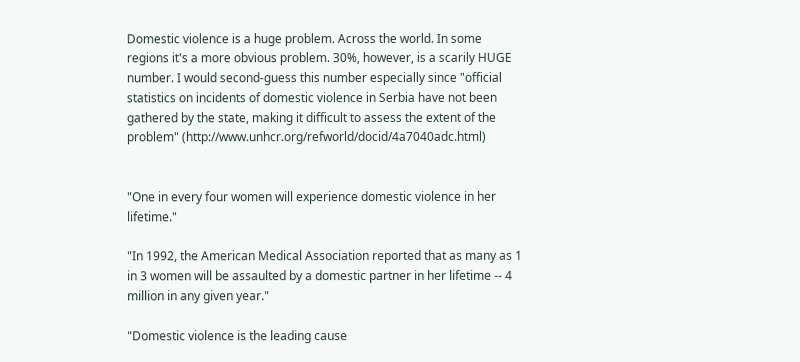Domestic violence is a huge problem. Across the world. In some regions it's a more obvious problem. 30%, however, is a scarily HUGE number. I would second-guess this number especially since "official statistics on incidents of domestic violence in Serbia have not been gathered by the state, making it difficult to assess the extent of the problem" (http://www.unhcr.org/refworld/docid/4a7040adc.html)


"One in every four women will experience domestic violence in her lifetime."

"In 1992, the American Medical Association reported that as many as 1 in 3 women will be assaulted by a domestic partner in her lifetime -- 4 million in any given year."

"Domestic violence is the leading cause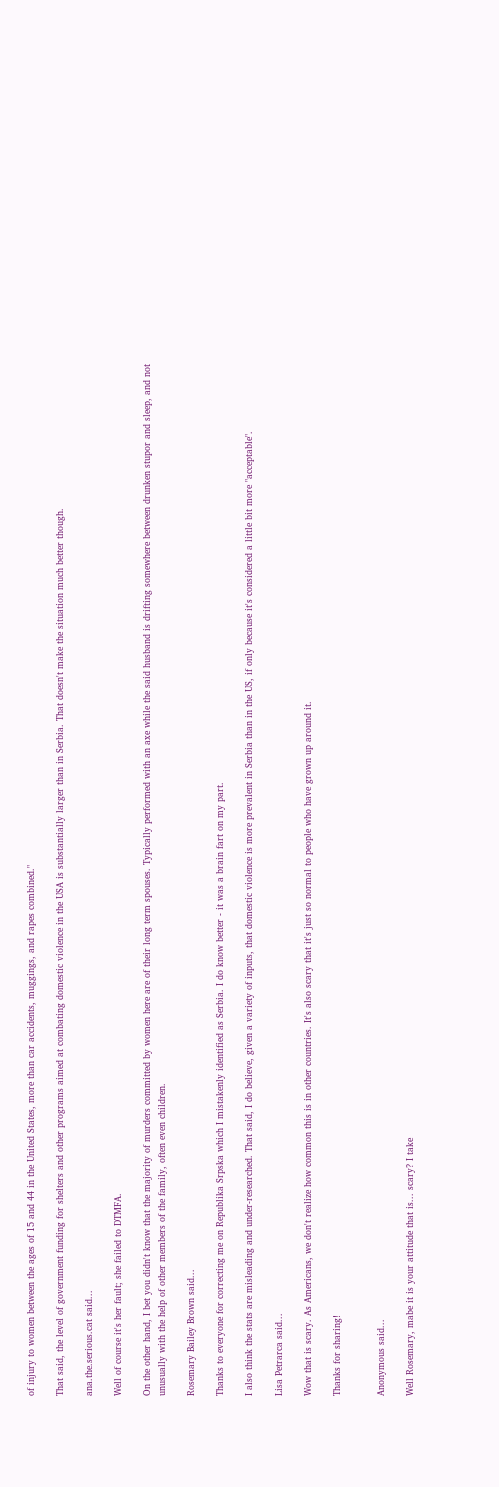of injury to women between the ages of 15 and 44 in the United States, more than car accidents, muggings, and rapes combined."

That said, the level of government funding for shelters and other programs aimed at combating domestic violence in the USA is substantially larger than in Serbia. That doesn't make the situation much better though.

ana.the.serious.cat said...

Well of course it's her fault; she failed to DTMFA.

On the other hand, I bet you didn't know that the majority of murders committed by women here are of their long term spouses. Typically performed with an axe while the said husband is drifting somewhere between drunken stupor and sleep, and not unusually with the help of other members of the family, often even children.

Rosemary Bailey Brown said...

Thanks to everyone for correcting me on Republika Srpska which I mistakenly identified as Serbia. I do know better - it was a brain fart on my part.

I also think the stats are misleading and under-researched. That said, I do believe, given a variety of inputs, that domestic violence is more prevalent in Serbia than in the US, if only because it's considered a little bit more "acceptable".

Lisa Petrarca said...

Wow that is scary. As Americans, we don't realize how common this is in other countries. It's also scary that it's just so normal to people who have grown up around it.

Thanks for sharing!


Anonymous said...

Well Rosemary, mabe it is your attitude that is... scary? I take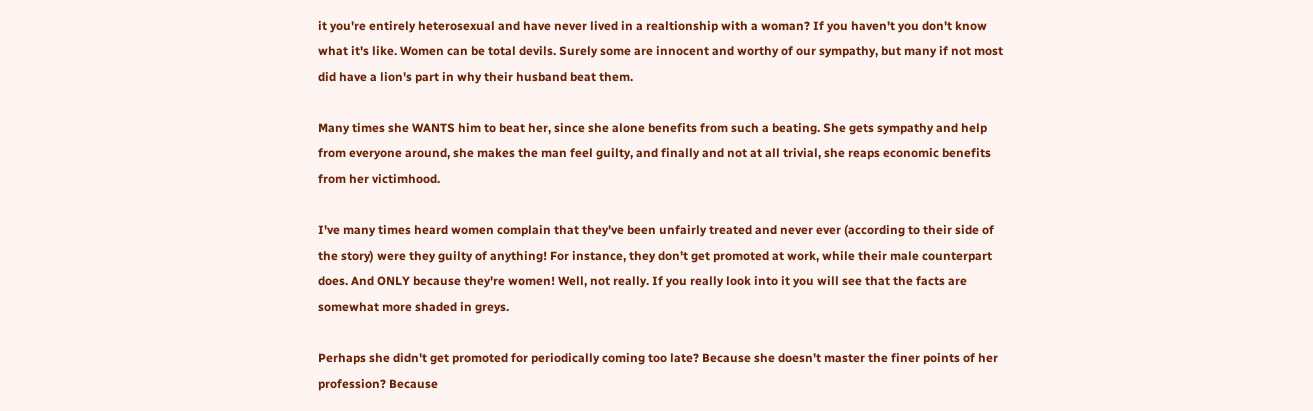it you're entirely heterosexual and have never lived in a realtionship with a woman? If you haven't you don't know what it's like. Women can be total devils. Surely some are innocent and worthy of our sympathy, but many if not most did have a lion's part in why their husband beat them.

Many times she WANTS him to beat her, since she alone benefits from such a beating. She gets sympathy and help from everyone around, she makes the man feel guilty, and finally and not at all trivial, she reaps economic benefits from her victimhood.

I've many times heard women complain that they've been unfairly treated and never ever (according to their side of the story) were they guilty of anything! For instance, they don't get promoted at work, while their male counterpart does. And ONLY because they're women! Well, not really. If you really look into it you will see that the facts are somewhat more shaded in greys.

Perhaps she didn't get promoted for periodically coming too late? Because she doesn't master the finer points of her profession? Because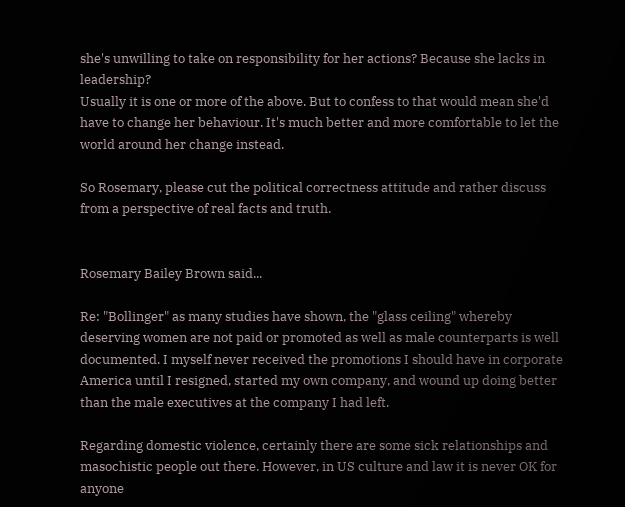she's unwilling to take on responsibility for her actions? Because she lacks in leadership?
Usually it is one or more of the above. But to confess to that would mean she'd have to change her behaviour. It's much better and more comfortable to let the world around her change instead.

So Rosemary, please cut the political correctness attitude and rather discuss from a perspective of real facts and truth.


Rosemary Bailey Brown said...

Re: "Bollinger" as many studies have shown, the "glass ceiling" whereby deserving women are not paid or promoted as well as male counterparts is well documented. I myself never received the promotions I should have in corporate America until I resigned, started my own company, and wound up doing better than the male executives at the company I had left.

Regarding domestic violence, certainly there are some sick relationships and masochistic people out there. However, in US culture and law it is never OK for anyone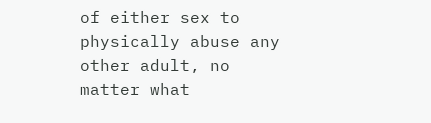of either sex to physically abuse any other adult, no matter what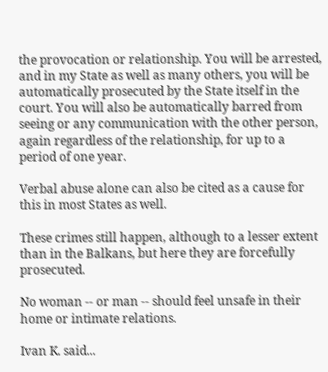the provocation or relationship. You will be arrested, and in my State as well as many others, you will be automatically prosecuted by the State itself in the court. You will also be automatically barred from seeing or any communication with the other person, again regardless of the relationship, for up to a period of one year.

Verbal abuse alone can also be cited as a cause for this in most States as well.

These crimes still happen, although to a lesser extent than in the Balkans, but here they are forcefully prosecuted.

No woman -- or man -- should feel unsafe in their home or intimate relations.

Ivan K. said...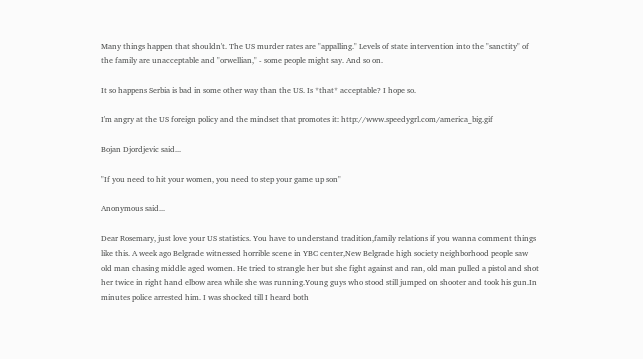Many things happen that shouldn't. The US murder rates are "appalling." Levels of state intervention into the "sanctity" of the family are unacceptable and "orwellian," - some people might say. And so on.

It so happens Serbia is bad in some other way than the US. Is *that* acceptable? I hope so.

I'm angry at the US foreign policy and the mindset that promotes it: http://www.speedygrl.com/america_big.gif

Bojan Djordjevic said...

"If you need to hit your women, you need to step your game up son"

Anonymous said...

Dear Rosemary, just love your US statistics. You have to understand tradition,family relations if you wanna comment things like this. A week ago Belgrade witnessed horrible scene in YBC center,New Belgrade high society neighborhood people saw old man chasing middle aged women. He tried to strangle her but she fight against and ran, old man pulled a pistol and shot her twice in right hand elbow area while she was running.Young guys who stood still jumped on shooter and took his gun.In minutes police arrested him. I was shocked till I heard both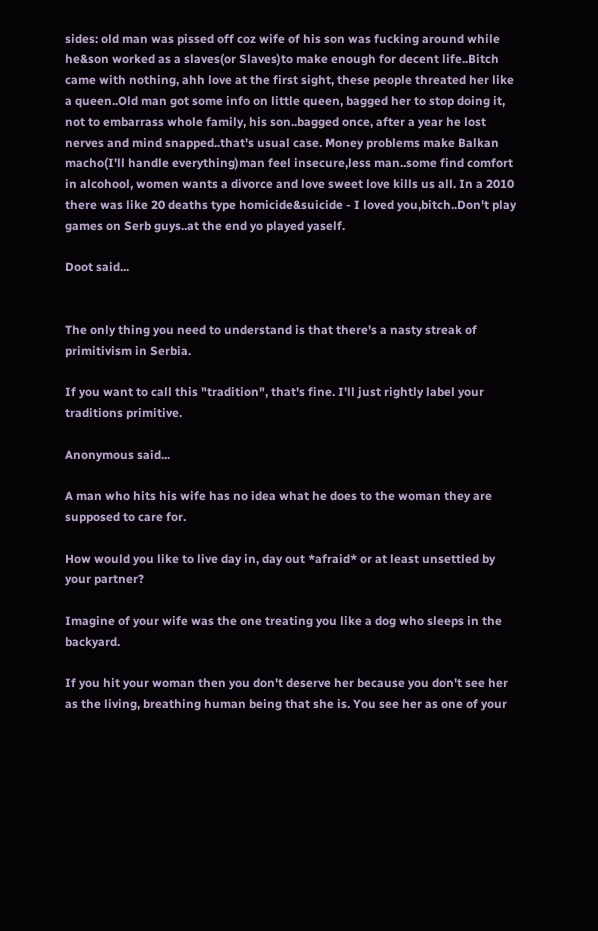sides: old man was pissed off coz wife of his son was fucking around while he&son worked as a slaves(or Slaves)to make enough for decent life..Bitch came with nothing, ahh love at the first sight, these people threated her like a queen..Old man got some info on little queen, bagged her to stop doing it, not to embarrass whole family, his son..bagged once, after a year he lost nerves and mind snapped..that's usual case. Money problems make Balkan macho(I'll handle everything)man feel insecure,less man..some find comfort in alcohool, women wants a divorce and love sweet love kills us all. In a 2010 there was like 20 deaths type homicide&suicide - I loved you,bitch..Don't play games on Serb guys..at the end yo played yaself.

Doot said...


The only thing you need to understand is that there's a nasty streak of primitivism in Serbia.

If you want to call this "tradition", that's fine. I'll just rightly label your traditions primitive.

Anonymous said...

A man who hits his wife has no idea what he does to the woman they are supposed to care for.

How would you like to live day in, day out *afraid* or at least unsettled by your partner?

Imagine of your wife was the one treating you like a dog who sleeps in the backyard.

If you hit your woman then you don't deserve her because you don't see her as the living, breathing human being that she is. You see her as one of your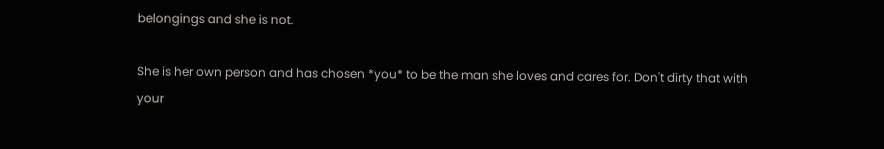belongings and she is not.

She is her own person and has chosen *you* to be the man she loves and cares for. Don't dirty that with your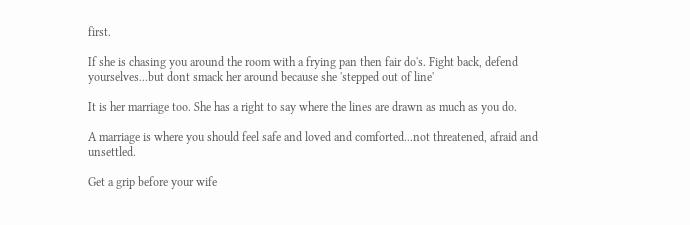first.

If she is chasing you around the room with a frying pan then fair do's. Fight back, defend yourselves...but dont smack her around because she 'stepped out of line'

It is her marriage too. She has a right to say where the lines are drawn as much as you do.

A marriage is where you should feel safe and loved and comforted...not threatened, afraid and unsettled.

Get a grip before your wife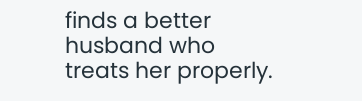finds a better husband who treats her properly.